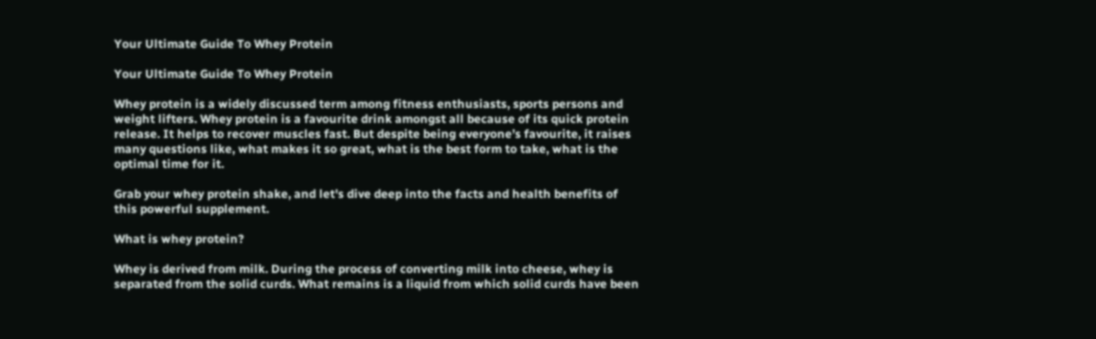Your Ultimate Guide To Whey Protein

Your Ultimate Guide To Whey Protein

Whey protein is a widely discussed term among fitness enthusiasts, sports persons and weight lifters. Whey protein is a favourite drink amongst all because of its quick protein release. It helps to recover muscles fast. But despite being everyone’s favourite, it raises many questions like, what makes it so great, what is the best form to take, what is the optimal time for it.

Grab your whey protein shake, and let's dive deep into the facts and health benefits of this powerful supplement.

What is whey protein?

Whey is derived from milk. During the process of converting milk into cheese, whey is separated from the solid curds. What remains is a liquid from which solid curds have been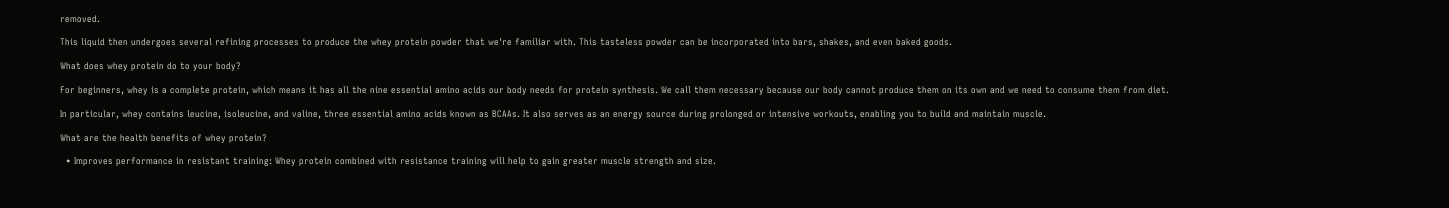removed.

This liquid then undergoes several refining processes to produce the whey protein powder that we're familiar with. This tasteless powder can be incorporated into bars, shakes, and even baked goods.

What does whey protein do to your body?

For beginners, whey is a complete protein, which means it has all the nine essential amino acids our body needs for protein synthesis. We call them necessary because our body cannot produce them on its own and we need to consume them from diet.

In particular, whey contains leucine, isoleucine, and valine, three essential amino acids known as BCAAs. It also serves as an energy source during prolonged or intensive workouts, enabling you to build and maintain muscle.

What are the health benefits of whey protein?

  • Improves performance in resistant training: Whey protein combined with resistance training will help to gain greater muscle strength and size.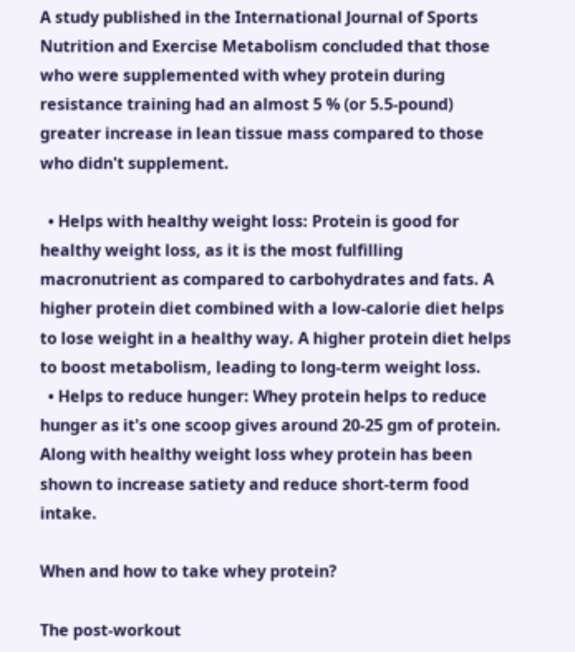A study published in the International Journal of Sports Nutrition and Exercise Metabolism concluded that those who were supplemented with whey protein during resistance training had an almost 5 % (or 5.5-pound) greater increase in lean tissue mass compared to those who didn't supplement.

  • Helps with healthy weight loss: Protein is good for healthy weight loss, as it is the most fulfilling macronutrient as compared to carbohydrates and fats. A higher protein diet combined with a low-calorie diet helps to lose weight in a healthy way. A higher protein diet helps to boost metabolism, leading to long-term weight loss.
  • Helps to reduce hunger: Whey protein helps to reduce hunger as it's one scoop gives around 20-25 gm of protein. Along with healthy weight loss whey protein has been shown to increase satiety and reduce short-term food intake.

When and how to take whey protein?

The post-workout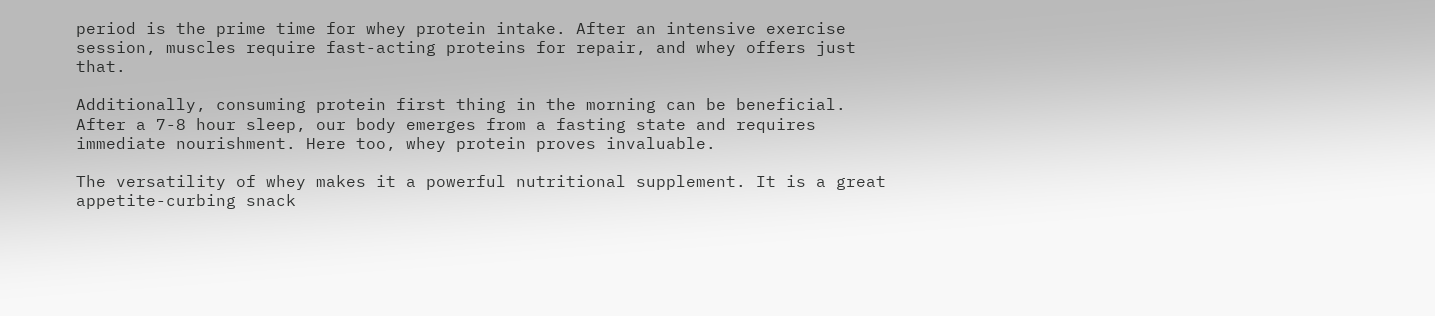period is the prime time for whey protein intake. After an intensive exercise session, muscles require fast-acting proteins for repair, and whey offers just that.

Additionally, consuming protein first thing in the morning can be beneficial. After a 7-8 hour sleep, our body emerges from a fasting state and requires immediate nourishment. Here too, whey protein proves invaluable.

The versatility of whey makes it a powerful nutritional supplement. It is a great appetite-curbing snack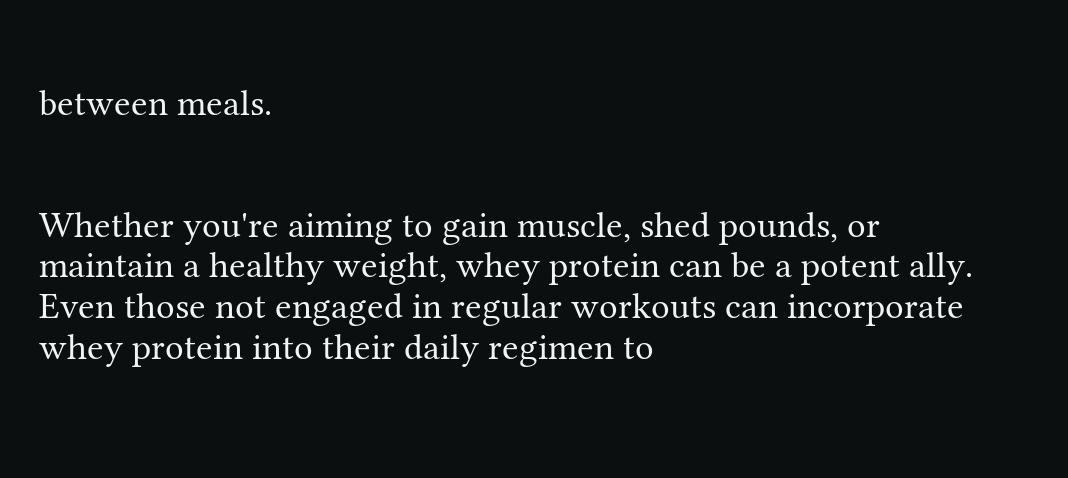between meals.


Whether you're aiming to gain muscle, shed pounds, or maintain a healthy weight, whey protein can be a potent ally. Even those not engaged in regular workouts can incorporate whey protein into their daily regimen to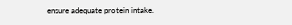ensure adequate protein intake.